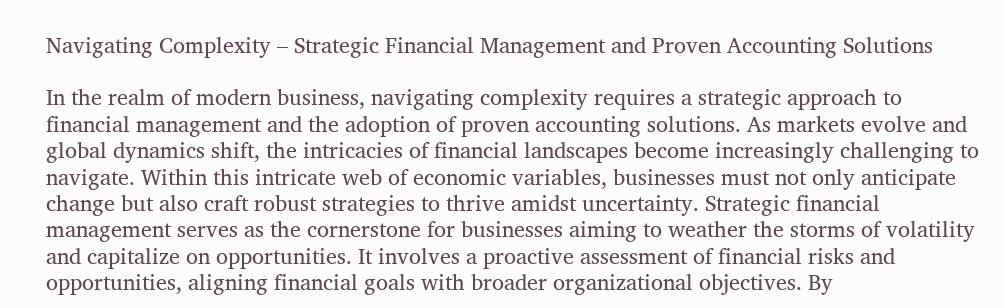Navigating Complexity – Strategic Financial Management and Proven Accounting Solutions

In the realm of modern business, navigating complexity requires a strategic approach to financial management and the adoption of proven accounting solutions. As markets evolve and global dynamics shift, the intricacies of financial landscapes become increasingly challenging to navigate. Within this intricate web of economic variables, businesses must not only anticipate change but also craft robust strategies to thrive amidst uncertainty. Strategic financial management serves as the cornerstone for businesses aiming to weather the storms of volatility and capitalize on opportunities. It involves a proactive assessment of financial risks and opportunities, aligning financial goals with broader organizational objectives. By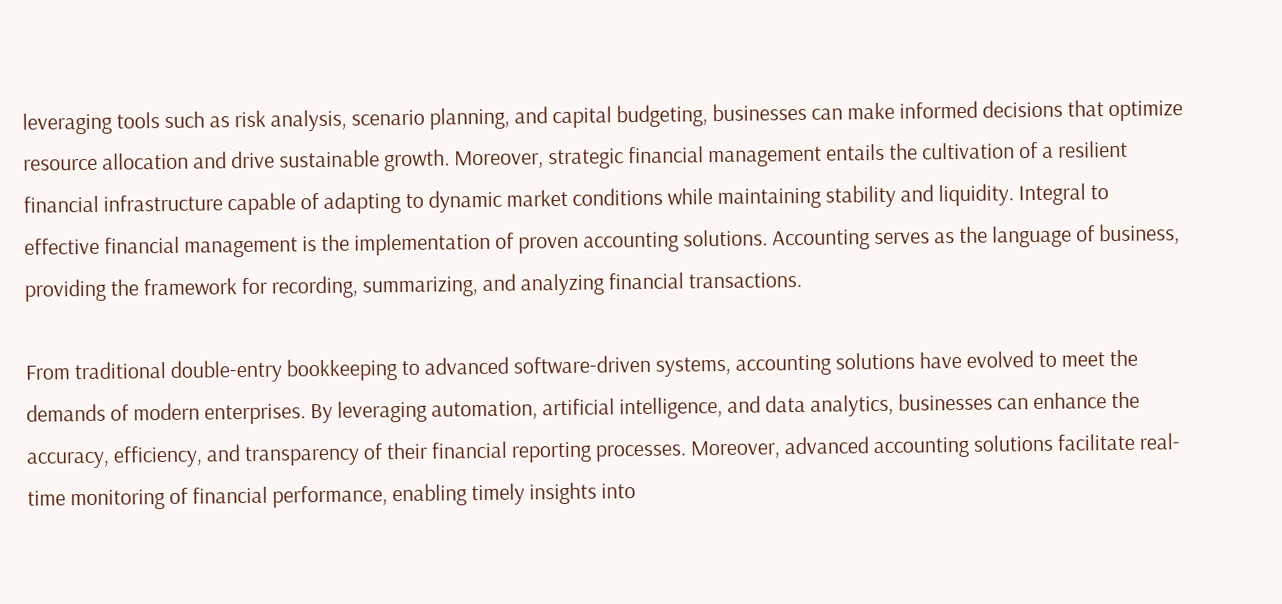leveraging tools such as risk analysis, scenario planning, and capital budgeting, businesses can make informed decisions that optimize resource allocation and drive sustainable growth. Moreover, strategic financial management entails the cultivation of a resilient financial infrastructure capable of adapting to dynamic market conditions while maintaining stability and liquidity. Integral to effective financial management is the implementation of proven accounting solutions. Accounting serves as the language of business, providing the framework for recording, summarizing, and analyzing financial transactions.

From traditional double-entry bookkeeping to advanced software-driven systems, accounting solutions have evolved to meet the demands of modern enterprises. By leveraging automation, artificial intelligence, and data analytics, businesses can enhance the accuracy, efficiency, and transparency of their financial reporting processes. Moreover, advanced accounting solutions facilitate real-time monitoring of financial performance, enabling timely insights into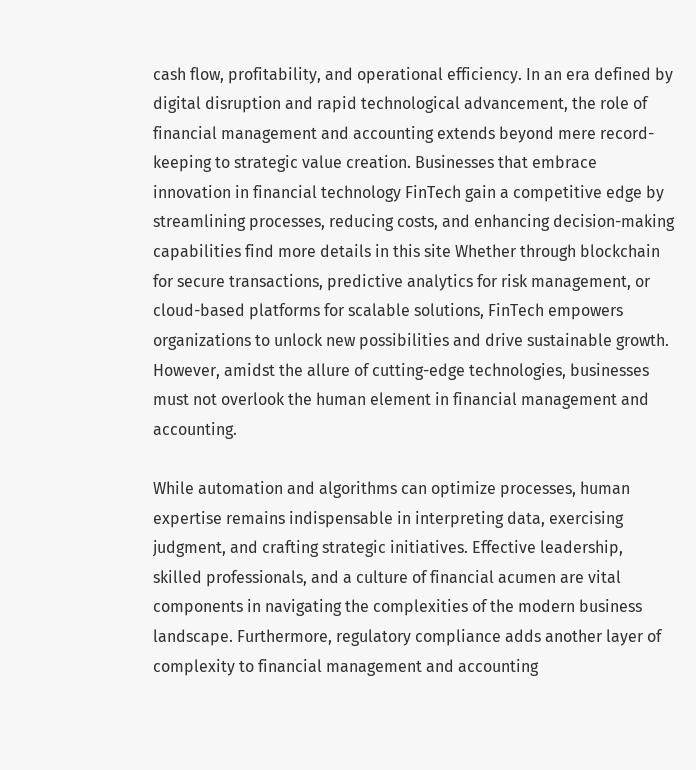cash flow, profitability, and operational efficiency. In an era defined by digital disruption and rapid technological advancement, the role of financial management and accounting extends beyond mere record-keeping to strategic value creation. Businesses that embrace innovation in financial technology FinTech gain a competitive edge by streamlining processes, reducing costs, and enhancing decision-making capabilities find more details in this site Whether through blockchain for secure transactions, predictive analytics for risk management, or cloud-based platforms for scalable solutions, FinTech empowers organizations to unlock new possibilities and drive sustainable growth. However, amidst the allure of cutting-edge technologies, businesses must not overlook the human element in financial management and accounting.

While automation and algorithms can optimize processes, human expertise remains indispensable in interpreting data, exercising judgment, and crafting strategic initiatives. Effective leadership, skilled professionals, and a culture of financial acumen are vital components in navigating the complexities of the modern business landscape. Furthermore, regulatory compliance adds another layer of complexity to financial management and accounting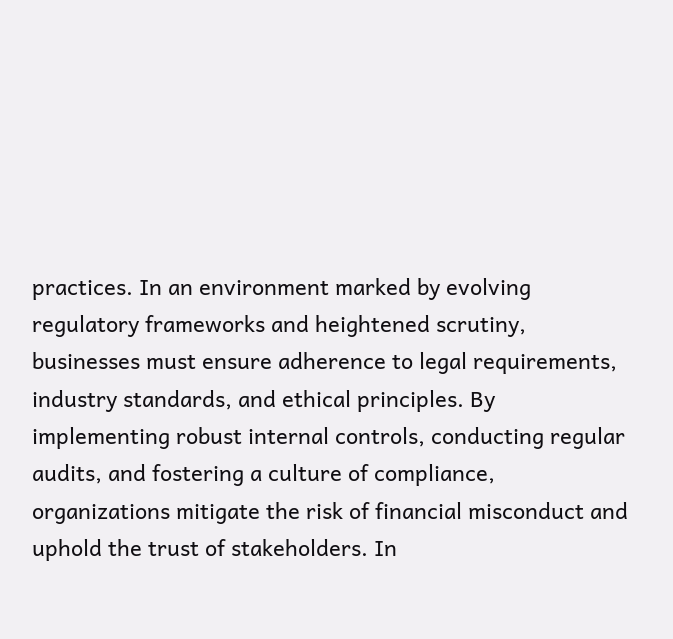practices. In an environment marked by evolving regulatory frameworks and heightened scrutiny, businesses must ensure adherence to legal requirements, industry standards, and ethical principles. By implementing robust internal controls, conducting regular audits, and fostering a culture of compliance, organizations mitigate the risk of financial misconduct and uphold the trust of stakeholders. In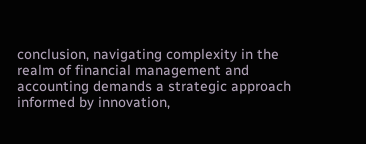conclusion, navigating complexity in the realm of financial management and accounting demands a strategic approach informed by innovation,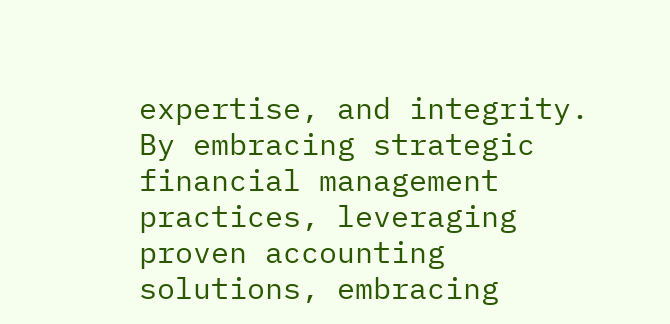expertise, and integrity. By embracing strategic financial management practices, leveraging proven accounting solutions, embracing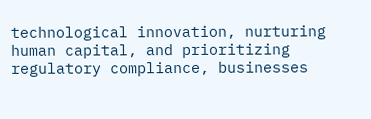technological innovation, nurturing human capital, and prioritizing regulatory compliance, businesses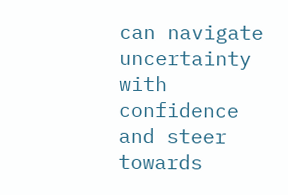can navigate uncertainty with confidence and steer towards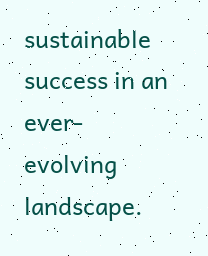sustainable success in an ever-evolving landscape.